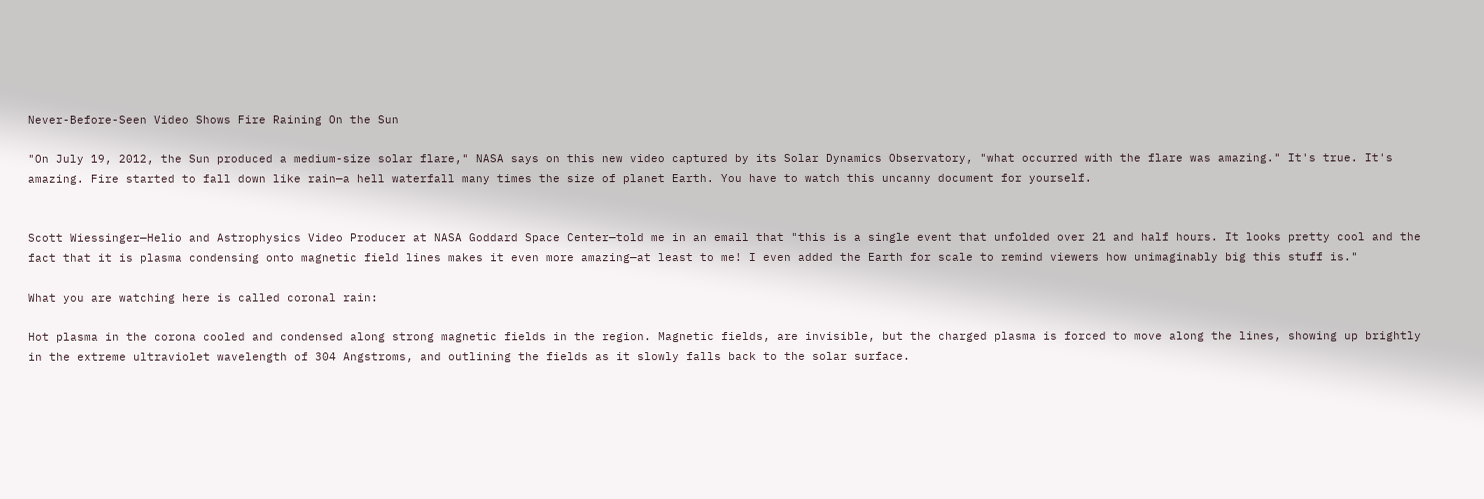Never-Before-Seen Video Shows Fire Raining On the Sun

"On July 19, 2012, the Sun produced a medium-size solar flare," NASA says on this new video captured by its Solar Dynamics Observatory, "what occurred with the flare was amazing." It's true. It's amazing. Fire started to fall down like rain—a hell waterfall many times the size of planet Earth. You have to watch this uncanny document for yourself.


Scott Wiessinger—Helio and Astrophysics Video Producer at NASA Goddard Space Center—told me in an email that "this is a single event that unfolded over 21 and half hours. It looks pretty cool and the fact that it is plasma condensing onto magnetic field lines makes it even more amazing—at least to me! I even added the Earth for scale to remind viewers how unimaginably big this stuff is."

What you are watching here is called coronal rain:

Hot plasma in the corona cooled and condensed along strong magnetic fields in the region. Magnetic fields, are invisible, but the charged plasma is forced to move along the lines, showing up brightly in the extreme ultraviolet wavelength of 304 Angstroms, and outlining the fields as it slowly falls back to the solar surface.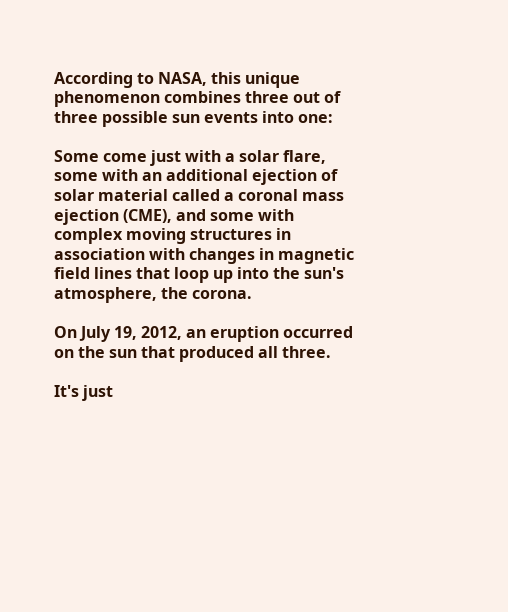According to NASA, this unique phenomenon combines three out of three possible sun events into one:

Some come just with a solar flare, some with an additional ejection of solar material called a coronal mass ejection (CME), and some with complex moving structures in association with changes in magnetic field lines that loop up into the sun's atmosphere, the corona.

On July 19, 2012, an eruption occurred on the sun that produced all three.

It's just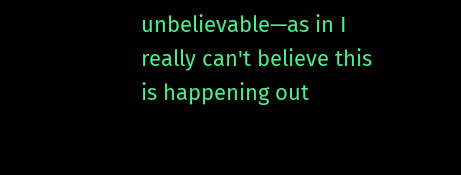unbelievable—as in I really can't believe this is happening out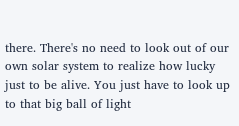there. There's no need to look out of our own solar system to realize how lucky just to be alive. You just have to look up to that big ball of light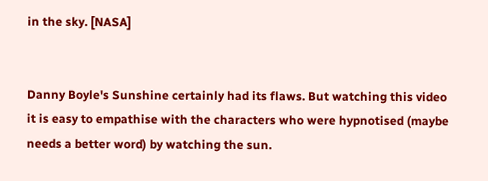in the sky. [NASA]


Danny Boyle's Sunshine certainly had its flaws. But watching this video it is easy to empathise with the characters who were hypnotised (maybe needs a better word) by watching the sun.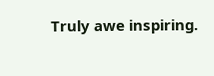Truly awe inspiring.